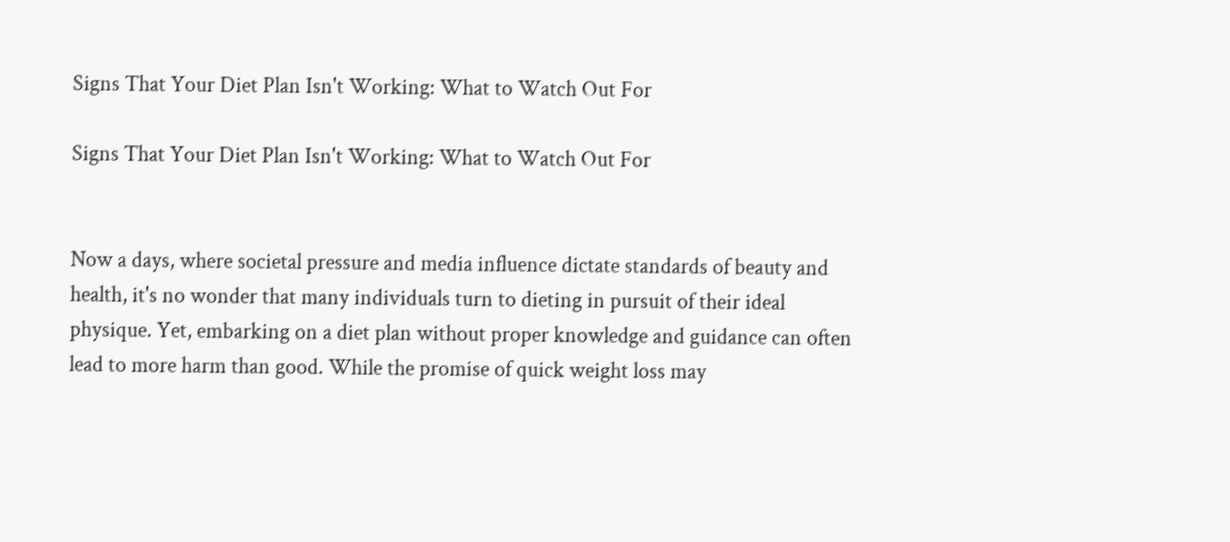Signs That Your Diet Plan Isn't Working: What to Watch Out For

Signs That Your Diet Plan Isn't Working: What to Watch Out For


Now a days, where societal pressure and media influence dictate standards of beauty and health, it's no wonder that many individuals turn to dieting in pursuit of their ideal physique. Yet, embarking on a diet plan without proper knowledge and guidance can often lead to more harm than good. While the promise of quick weight loss may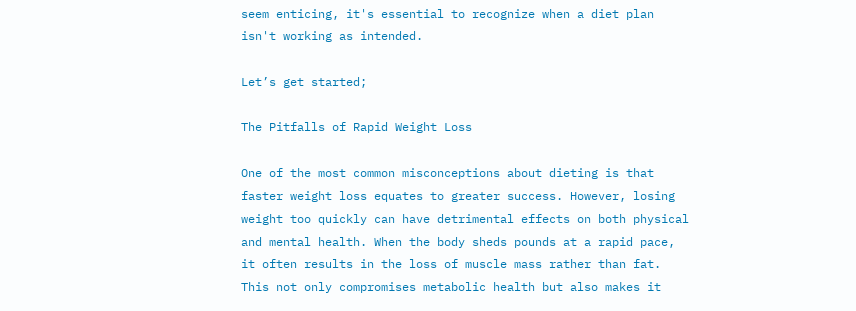seem enticing, it's essential to recognize when a diet plan isn't working as intended.

Let’s get started;

The Pitfalls of Rapid Weight Loss

One of the most common misconceptions about dieting is that faster weight loss equates to greater success. However, losing weight too quickly can have detrimental effects on both physical and mental health. When the body sheds pounds at a rapid pace, it often results in the loss of muscle mass rather than fat. This not only compromises metabolic health but also makes it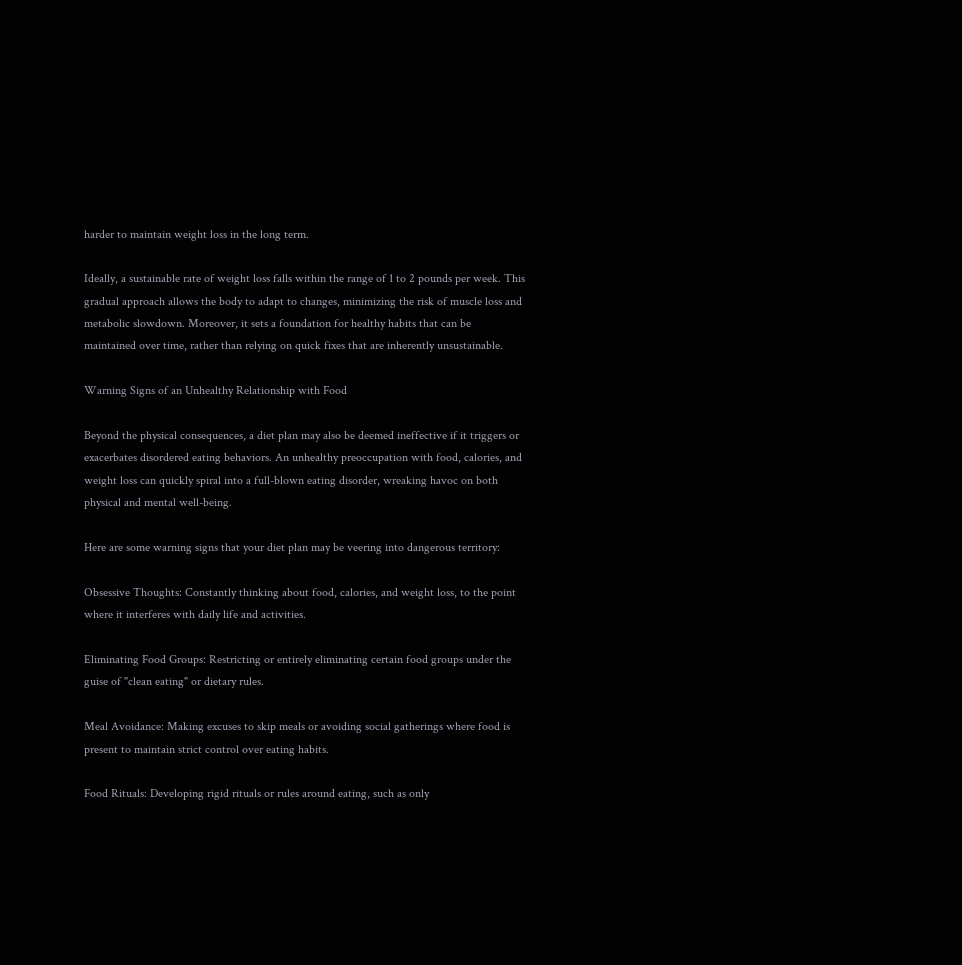harder to maintain weight loss in the long term.

Ideally, a sustainable rate of weight loss falls within the range of 1 to 2 pounds per week. This gradual approach allows the body to adapt to changes, minimizing the risk of muscle loss and metabolic slowdown. Moreover, it sets a foundation for healthy habits that can be maintained over time, rather than relying on quick fixes that are inherently unsustainable.

Warning Signs of an Unhealthy Relationship with Food

Beyond the physical consequences, a diet plan may also be deemed ineffective if it triggers or exacerbates disordered eating behaviors. An unhealthy preoccupation with food, calories, and weight loss can quickly spiral into a full-blown eating disorder, wreaking havoc on both physical and mental well-being.

Here are some warning signs that your diet plan may be veering into dangerous territory:

Obsessive Thoughts: Constantly thinking about food, calories, and weight loss, to the point where it interferes with daily life and activities.

Eliminating Food Groups: Restricting or entirely eliminating certain food groups under the guise of "clean eating" or dietary rules.

Meal Avoidance: Making excuses to skip meals or avoiding social gatherings where food is present to maintain strict control over eating habits.

Food Rituals: Developing rigid rituals or rules around eating, such as only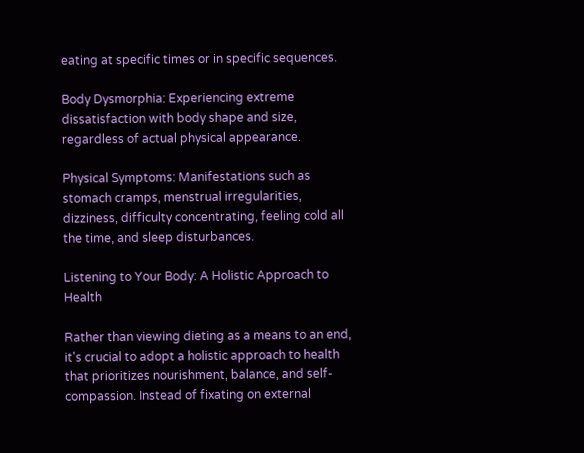eating at specific times or in specific sequences.

Body Dysmorphia: Experiencing extreme dissatisfaction with body shape and size, regardless of actual physical appearance.

Physical Symptoms: Manifestations such as stomach cramps, menstrual irregularities, dizziness, difficulty concentrating, feeling cold all the time, and sleep disturbances.

Listening to Your Body: A Holistic Approach to Health

Rather than viewing dieting as a means to an end, it's crucial to adopt a holistic approach to health that prioritizes nourishment, balance, and self-compassion. Instead of fixating on external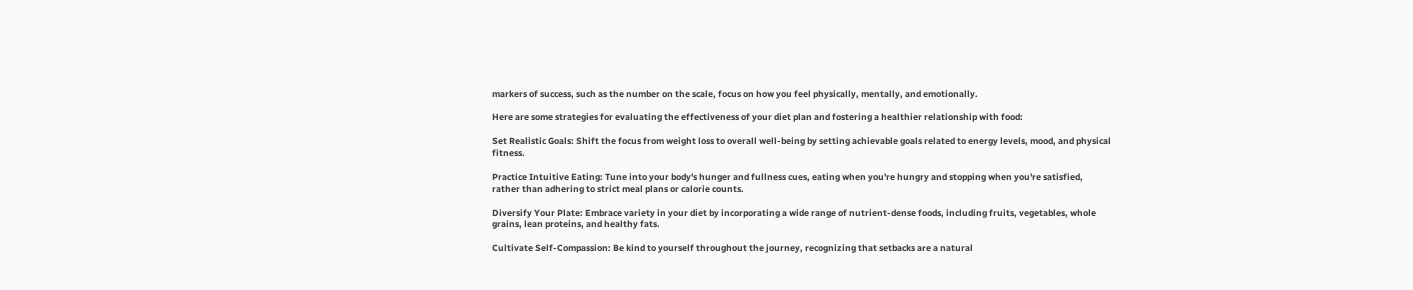markers of success, such as the number on the scale, focus on how you feel physically, mentally, and emotionally.

Here are some strategies for evaluating the effectiveness of your diet plan and fostering a healthier relationship with food:

Set Realistic Goals: Shift the focus from weight loss to overall well-being by setting achievable goals related to energy levels, mood, and physical fitness.

Practice Intuitive Eating: Tune into your body's hunger and fullness cues, eating when you're hungry and stopping when you're satisfied, rather than adhering to strict meal plans or calorie counts.

Diversify Your Plate: Embrace variety in your diet by incorporating a wide range of nutrient-dense foods, including fruits, vegetables, whole grains, lean proteins, and healthy fats.

Cultivate Self-Compassion: Be kind to yourself throughout the journey, recognizing that setbacks are a natural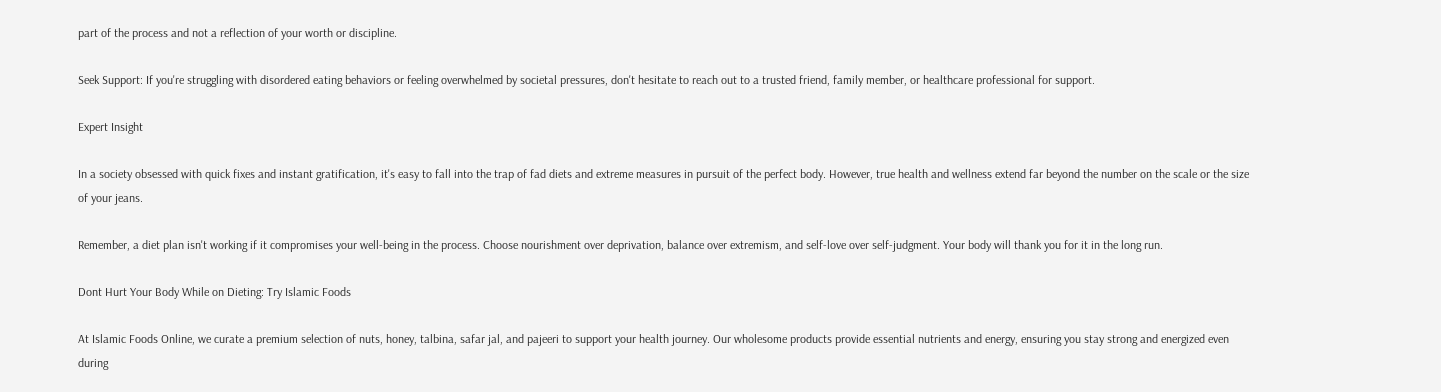part of the process and not a reflection of your worth or discipline.

Seek Support: If you're struggling with disordered eating behaviors or feeling overwhelmed by societal pressures, don't hesitate to reach out to a trusted friend, family member, or healthcare professional for support.

Expert Insight

In a society obsessed with quick fixes and instant gratification, it's easy to fall into the trap of fad diets and extreme measures in pursuit of the perfect body. However, true health and wellness extend far beyond the number on the scale or the size of your jeans.

Remember, a diet plan isn't working if it compromises your well-being in the process. Choose nourishment over deprivation, balance over extremism, and self-love over self-judgment. Your body will thank you for it in the long run.

Dont Hurt Your Body While on Dieting: Try Islamic Foods

At Islamic Foods Online, we curate a premium selection of nuts, honey, talbina, safar jal, and pajeeri to support your health journey. Our wholesome products provide essential nutrients and energy, ensuring you stay strong and energized even during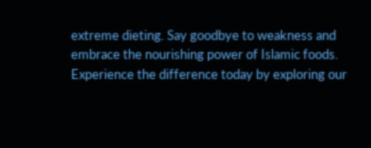extreme dieting. Say goodbye to weakness and embrace the nourishing power of Islamic foods. Experience the difference today by exploring our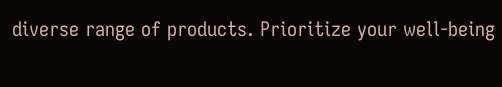diverse range of products. Prioritize your well-being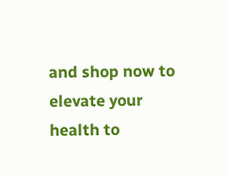and shop now to elevate your health to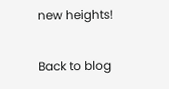new heights!

Back to blog